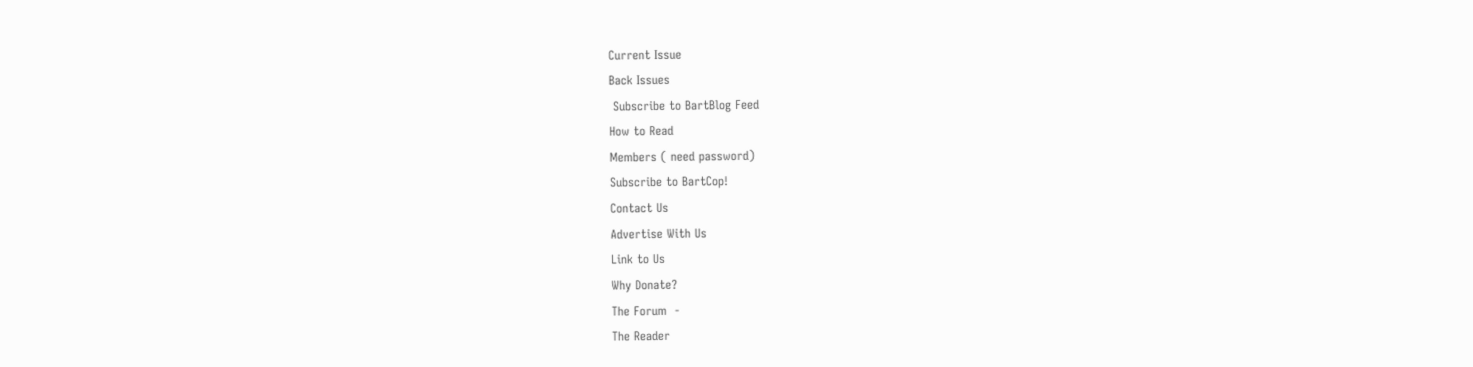Current Issue
Back Issues
 Subscribe to BartBlog Feed
How to Read
Members ( need password)
Subscribe to BartCop!
Contact Us
Advertise With Us
Link to Us
Why Donate?
The Forum  -
The Reader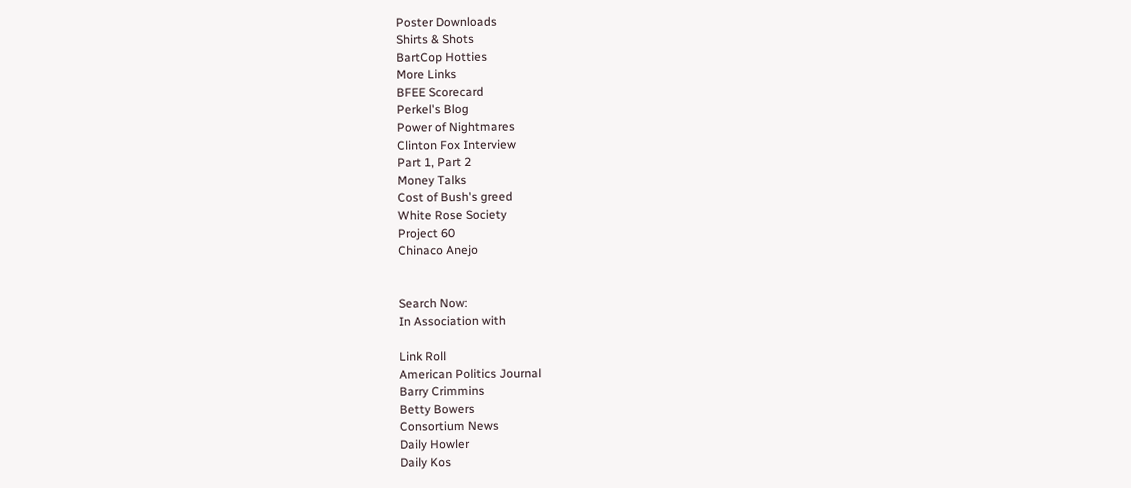Poster Downloads
Shirts & Shots
BartCop Hotties
More Links
BFEE Scorecard
Perkel's Blog
Power of Nightmares
Clinton Fox Interview
Part 1, Part 2
Money Talks
Cost of Bush's greed
White Rose Society
Project 60
Chinaco Anejo


Search Now:
In Association with

Link Roll
American Politics Journal
Barry Crimmins
Betty Bowers
Consortium News
Daily Howler
Daily Kos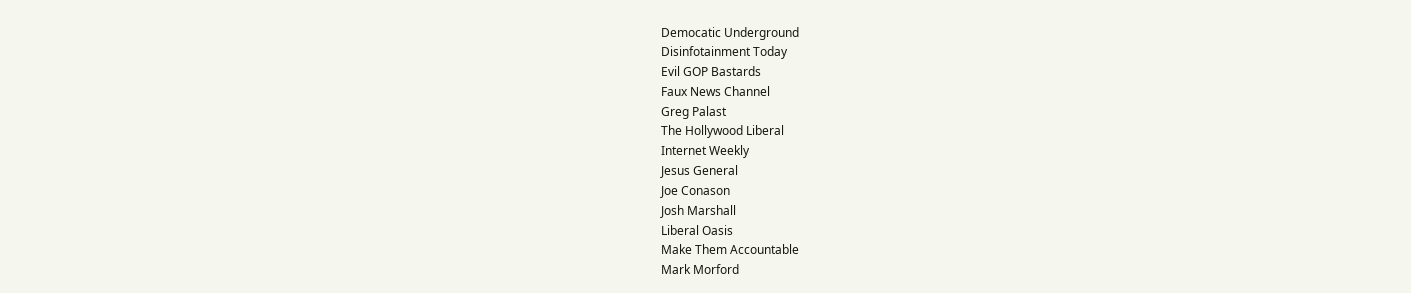Democatic Underground
Disinfotainment Today
Evil GOP Bastards
Faux News Channel
Greg Palast
The Hollywood Liberal
Internet Weekly
Jesus General
Joe Conason
Josh Marshall
Liberal Oasis
Make Them Accountable
Mark Morford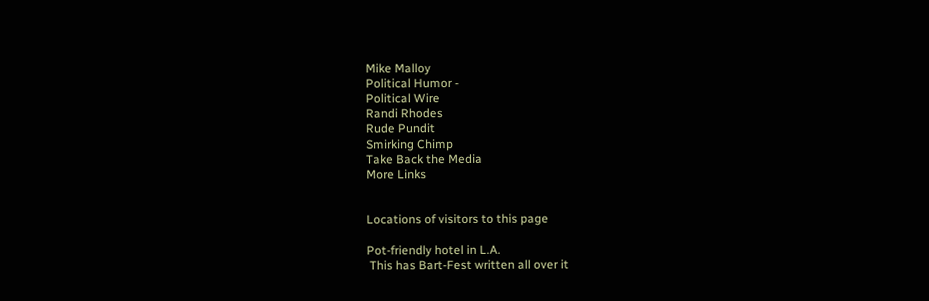Mike Malloy
Political Humor -
Political Wire
Randi Rhodes
Rude Pundit
Smirking Chimp
Take Back the Media
More Links


Locations of visitors to this page

Pot-friendly hotel in L.A.
 This has Bart-Fest written all over it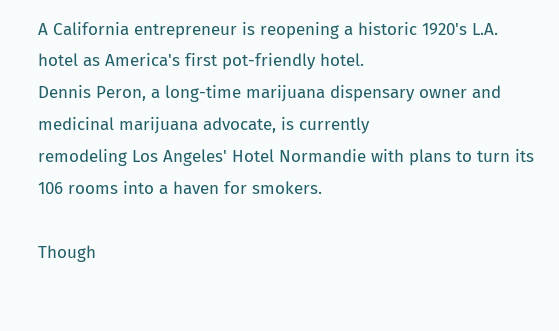A California entrepreneur is reopening a historic 1920's L.A. hotel as America's first pot-friendly hotel.
Dennis Peron, a long-time marijuana dispensary owner and medicinal marijuana advocate, is currently
remodeling Los Angeles' Hotel Normandie with plans to turn its 106 rooms into a haven for smokers.

Though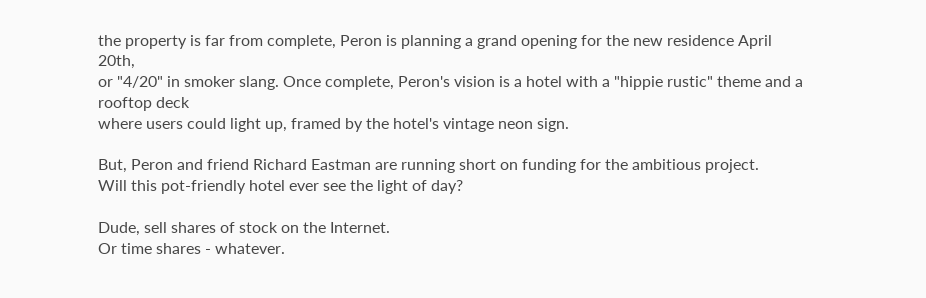the property is far from complete, Peron is planning a grand opening for the new residence April 20th,
or "4/20" in smoker slang. Once complete, Peron's vision is a hotel with a "hippie rustic" theme and a rooftop deck
where users could light up, framed by the hotel's vintage neon sign.

But, Peron and friend Richard Eastman are running short on funding for the ambitious project.
Will this pot-friendly hotel ever see the light of day?

Dude, sell shares of stock on the Internet.
Or time shares - whatever.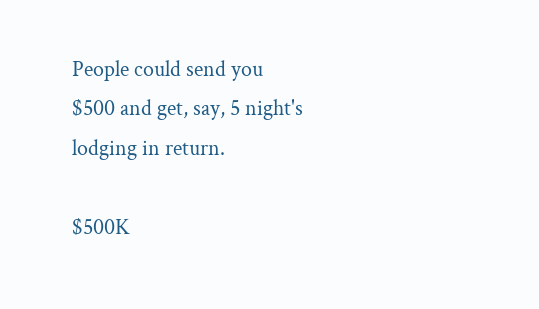People could send you $500 and get, say, 5 night's lodging in return.

$500K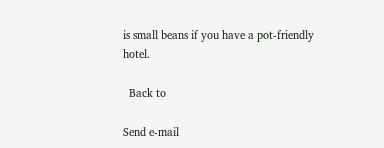is small beans if you have a pot-friendly hotel.

  Back to

Send e-mail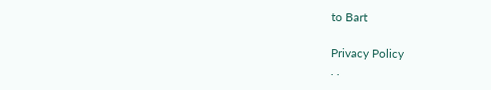to Bart

Privacy Policy
. .